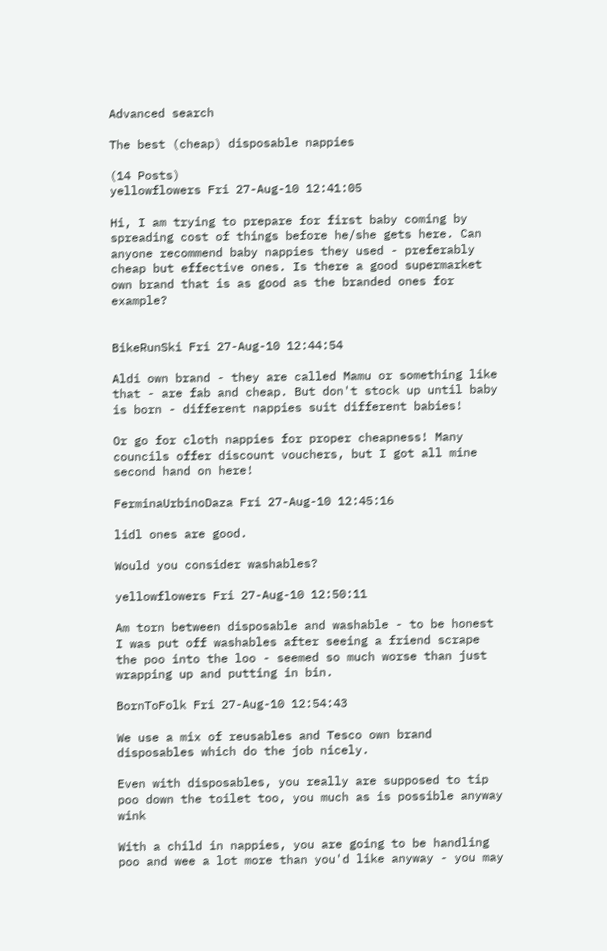Advanced search

The best (cheap) disposable nappies

(14 Posts)
yellowflowers Fri 27-Aug-10 12:41:05

Hi, I am trying to prepare for first baby coming by spreading cost of things before he/she gets here. Can anyone recommend baby nappies they used - preferably cheap but effective ones. Is there a good supermarket own brand that is as good as the branded ones for example?


BikeRunSki Fri 27-Aug-10 12:44:54

Aldi own brand - they are called Mamu or something like that - are fab and cheap. But don't stock up until baby is born - different nappies suit different babies!

Or go for cloth nappies for proper cheapness! Many councils offer discount vouchers, but I got all mine second hand on here!

FerminaUrbinoDaza Fri 27-Aug-10 12:45:16

lidl ones are good.

Would you consider washables?

yellowflowers Fri 27-Aug-10 12:50:11

Am torn between disposable and washable - to be honest I was put off washables after seeing a friend scrape the poo into the loo - seemed so much worse than just wrapping up and putting in bin.

BornToFolk Fri 27-Aug-10 12:54:43

We use a mix of reusables and Tesco own brand disposables which do the job nicely.

Even with disposables, you really are supposed to tip poo down the toilet too, you much as is possible anyway wink

With a child in nappies, you are going to be handling poo and wee a lot more than you'd like anyway - you may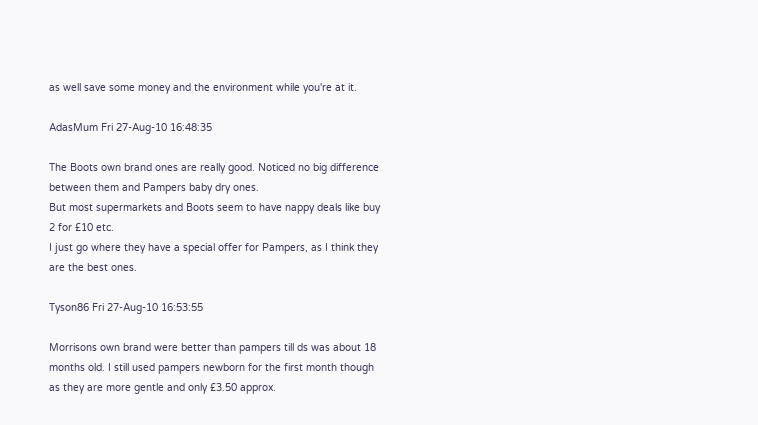as well save some money and the environment while you're at it.

AdasMum Fri 27-Aug-10 16:48:35

The Boots own brand ones are really good. Noticed no big difference between them and Pampers baby dry ones.
But most supermarkets and Boots seem to have nappy deals like buy 2 for £10 etc.
I just go where they have a special offer for Pampers, as I think they are the best ones.

Tyson86 Fri 27-Aug-10 16:53:55

Morrisons own brand were better than pampers till ds was about 18 months old. I still used pampers newborn for the first month though as they are more gentle and only £3.50 approx.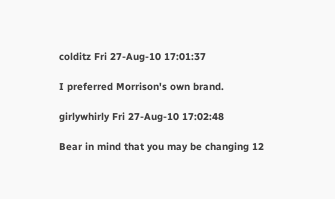colditz Fri 27-Aug-10 17:01:37

I preferred Morrison's own brand.

girlywhirly Fri 27-Aug-10 17:02:48

Bear in mind that you may be changing 12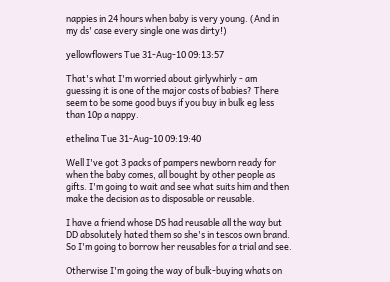nappies in 24 hours when baby is very young. (And in my ds' case every single one was dirty!)

yellowflowers Tue 31-Aug-10 09:13:57

That's what I'm worried about girlywhirly - am guessing it is one of the major costs of babies? There seem to be some good buys if you buy in bulk eg less than 10p a nappy.

ethelina Tue 31-Aug-10 09:19:40

Well I've got 3 packs of pampers newborn ready for when the baby comes, all bought by other people as gifts. I'm going to wait and see what suits him and then make the decision as to disposable or reusable.

I have a friend whose DS had reusable all the way but DD absolutely hated them so she's in tescos own brand. So I'm going to borrow her reusables for a trial and see.

Otherwise I'm going the way of bulk-buying whats on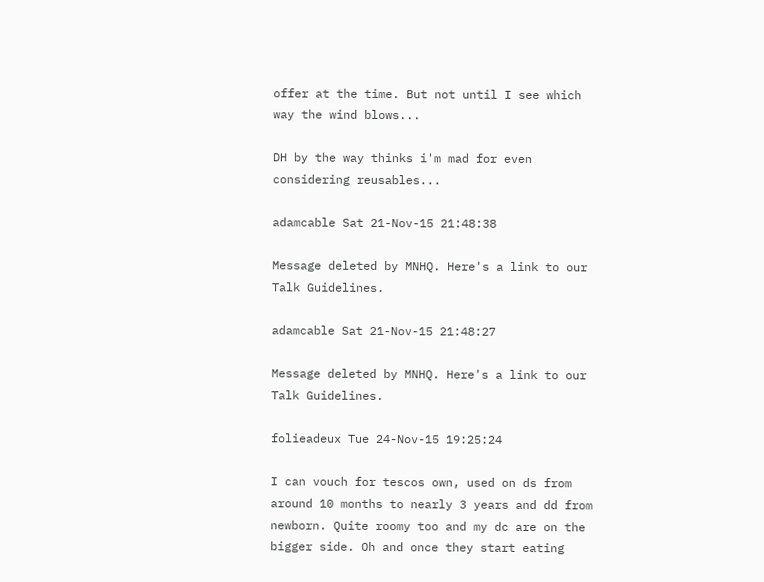offer at the time. But not until I see which way the wind blows...

DH by the way thinks i'm mad for even considering reusables...

adamcable Sat 21-Nov-15 21:48:38

Message deleted by MNHQ. Here's a link to our Talk Guidelines.

adamcable Sat 21-Nov-15 21:48:27

Message deleted by MNHQ. Here's a link to our Talk Guidelines.

folieadeux Tue 24-Nov-15 19:25:24

I can vouch for tescos own, used on ds from around 10 months to nearly 3 years and dd from newborn. Quite roomy too and my dc are on the bigger side. Oh and once they start eating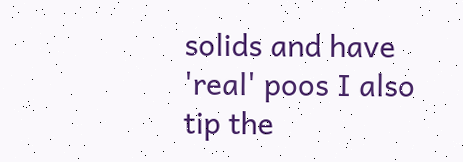solids and have 'real' poos I also tip the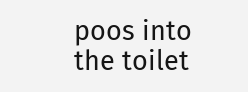poos into the toilet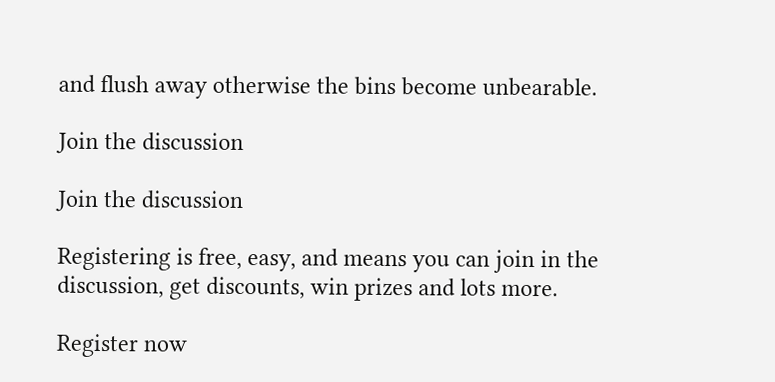and flush away otherwise the bins become unbearable.

Join the discussion

Join the discussion

Registering is free, easy, and means you can join in the discussion, get discounts, win prizes and lots more.

Register now